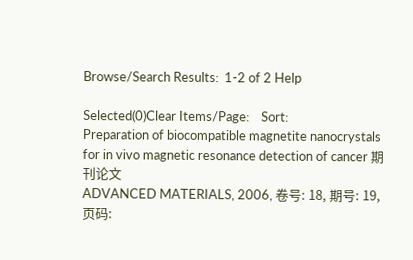Browse/Search Results:  1-2 of 2 Help

Selected(0)Clear Items/Page:    Sort:
Preparation of biocompatible magnetite nanocrystals for in vivo magnetic resonance detection of cancer 期刊论文
ADVANCED MATERIALS, 2006, 卷号: 18, 期号: 19, 页码: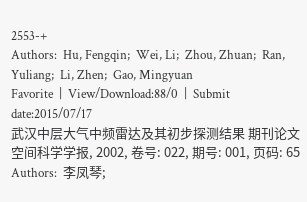2553-+
Authors:  Hu, Fengqin;  Wei, Li;  Zhou, Zhuan;  Ran, Yuliang;  Li, Zhen;  Gao, Mingyuan
Favorite  |  View/Download:88/0  |  Submit date:2015/07/17
武汉中层大气中频雷达及其初步探测结果 期刊论文
空间科学学报, 2002, 卷号: 022, 期号: 001, 页码: 65
Authors:  李凤琴;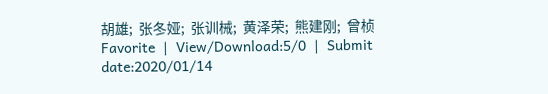胡雄;  张冬娅;  张训械;  黄泽荣;  熊建刚;  曾桢
Favorite  |  View/Download:5/0  |  Submit date:2020/01/14